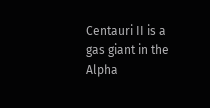Centauri II is a gas giant in the Alpha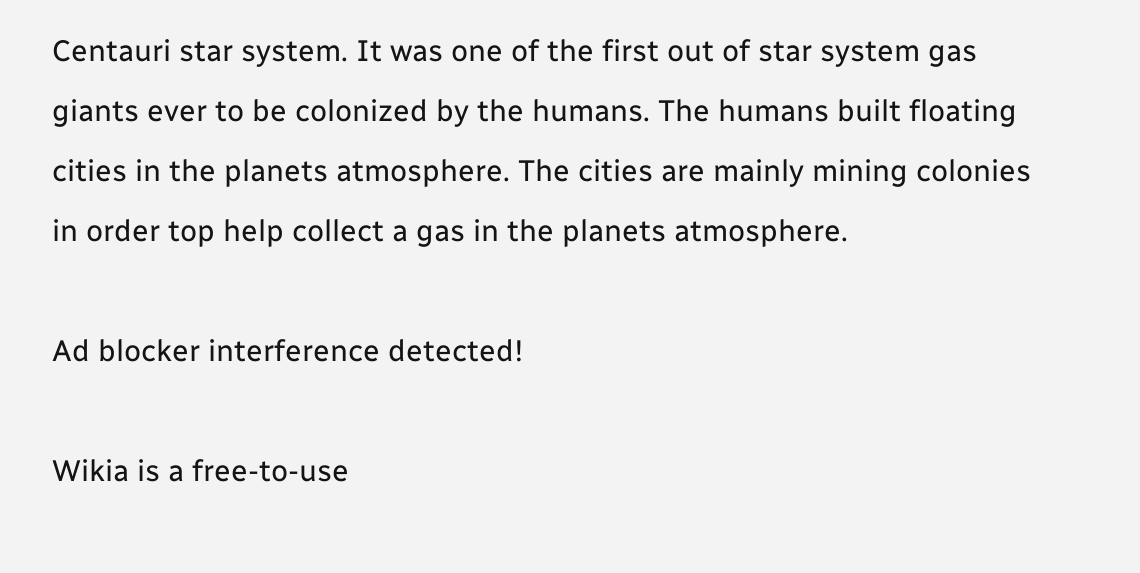Centauri star system. It was one of the first out of star system gas giants ever to be colonized by the humans. The humans built floating cities in the planets atmosphere. The cities are mainly mining colonies in order top help collect a gas in the planets atmosphere.

Ad blocker interference detected!

Wikia is a free-to-use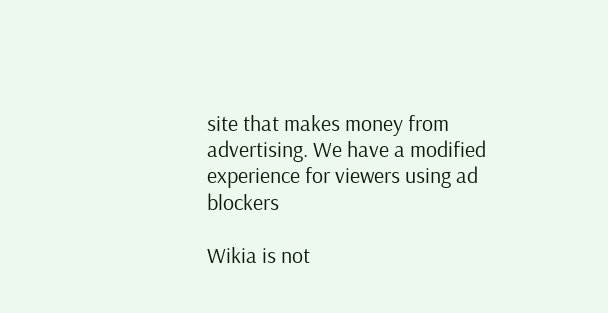site that makes money from advertising. We have a modified experience for viewers using ad blockers

Wikia is not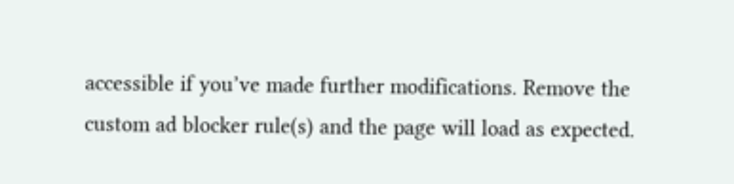accessible if you’ve made further modifications. Remove the custom ad blocker rule(s) and the page will load as expected.